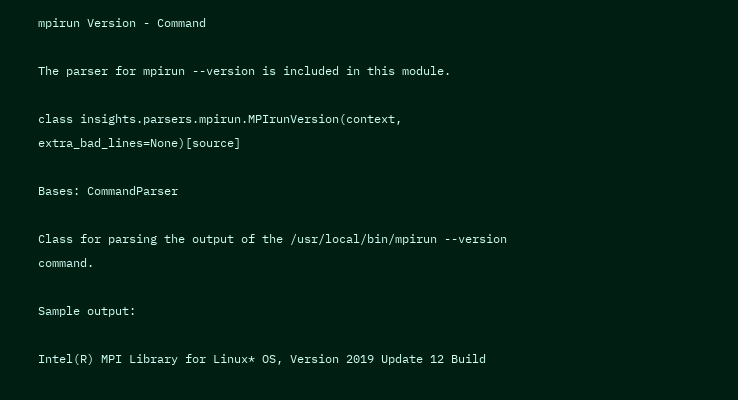mpirun Version - Command

The parser for mpirun --version is included in this module.

class insights.parsers.mpirun.MPIrunVersion(context, extra_bad_lines=None)[source]

Bases: CommandParser

Class for parsing the output of the /usr/local/bin/mpirun --version command.

Sample output:

Intel(R) MPI Library for Linux* OS, Version 2019 Update 12 Build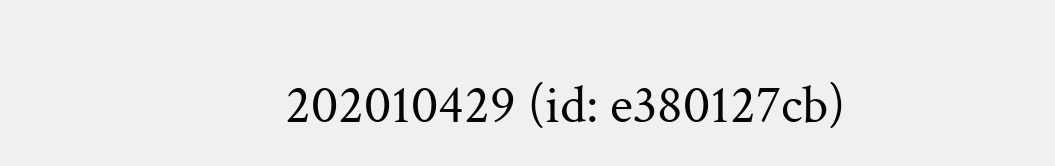202010429 (id: e380127cb)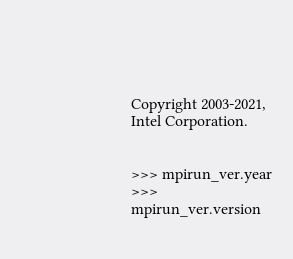Copyright 2003-2021, Intel Corporation.


>>> mpirun_ver.year
>>> mpirun_ver.version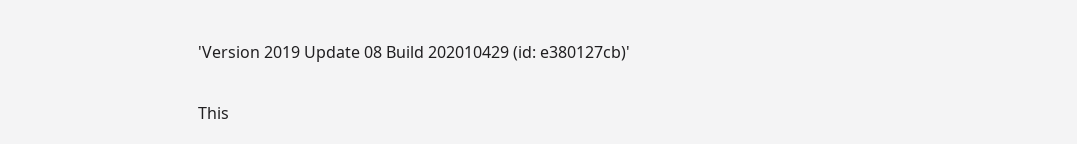'Version 2019 Update 08 Build 202010429 (id: e380127cb)'

This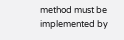method must be implemented by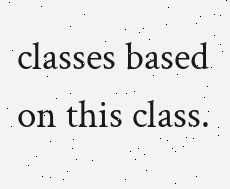classes based on this class.